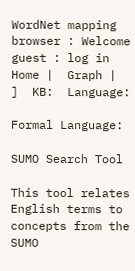WordNet mapping browser : Welcome guest : log in
Home |  Graph |  ]  KB:  Language:

Formal Language:

SUMO Search Tool

This tool relates English terms to concepts from the SUMO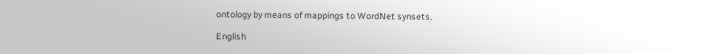ontology by means of mappings to WordNet synsets.

English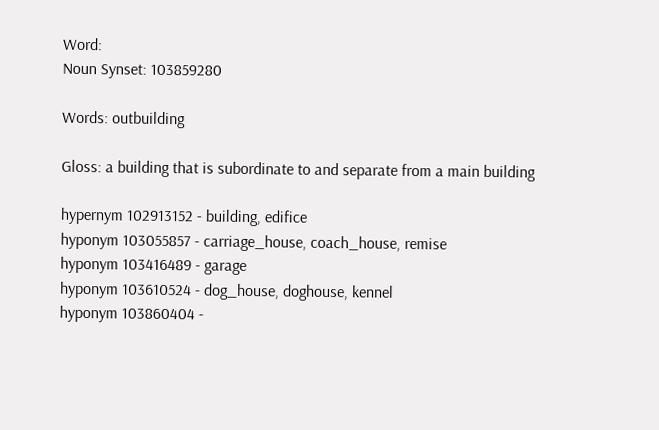Word:
Noun Synset: 103859280

Words: outbuilding

Gloss: a building that is subordinate to and separate from a main building

hypernym 102913152 - building, edifice
hyponym 103055857 - carriage_house, coach_house, remise
hyponym 103416489 - garage
hyponym 103610524 - dog_house, doghouse, kennel
hyponym 103860404 -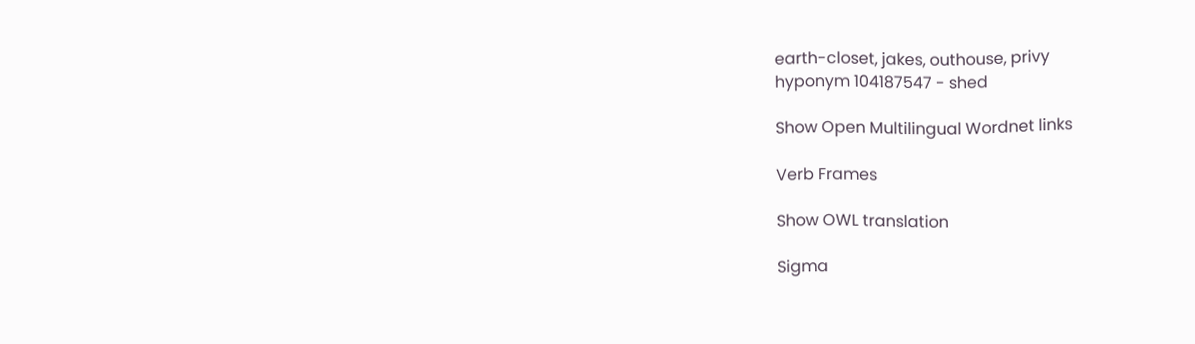earth-closet, jakes, outhouse, privy
hyponym 104187547 - shed

Show Open Multilingual Wordnet links

Verb Frames

Show OWL translation

Sigma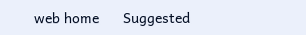web home      Suggested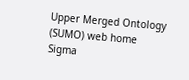Upper Merged Ontology (SUMO) web home
Sigma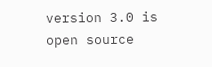version 3.0 is open source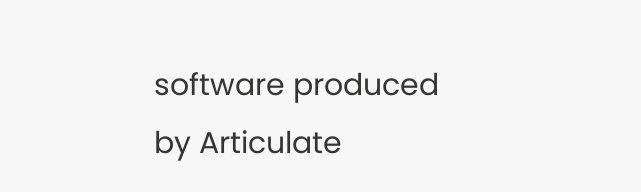software produced by Articulate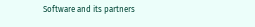Software and its partners